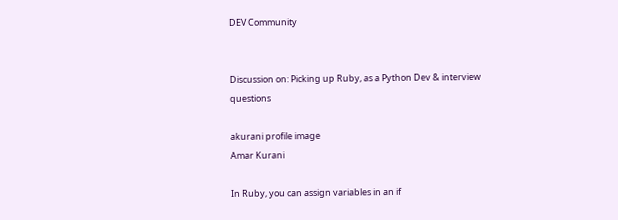DEV Community


Discussion on: Picking up Ruby, as a Python Dev & interview questions

akurani profile image
Amar Kurani

In Ruby, you can assign variables in an if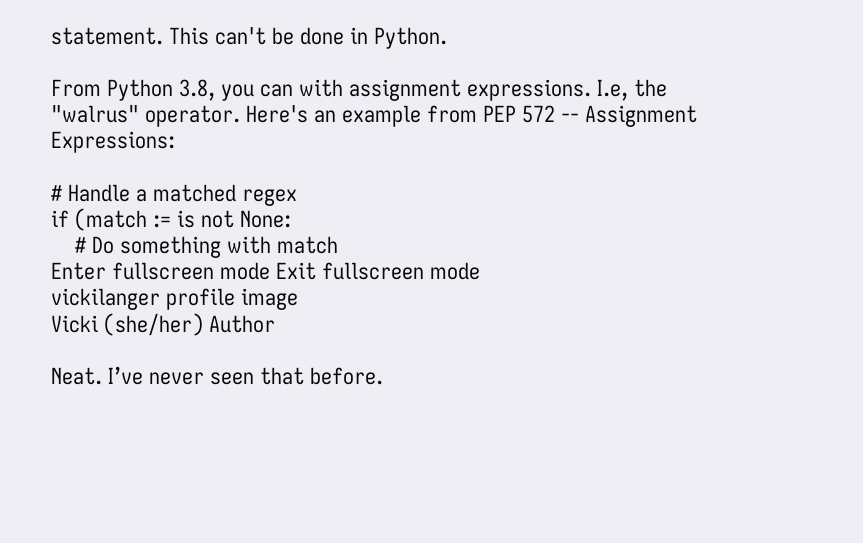statement. This can't be done in Python.

From Python 3.8, you can with assignment expressions. I.e, the "walrus" operator. Here's an example from PEP 572 -- Assignment Expressions:

# Handle a matched regex
if (match := is not None:
    # Do something with match
Enter fullscreen mode Exit fullscreen mode
vickilanger profile image
Vicki (she/her) Author

Neat. I’ve never seen that before.